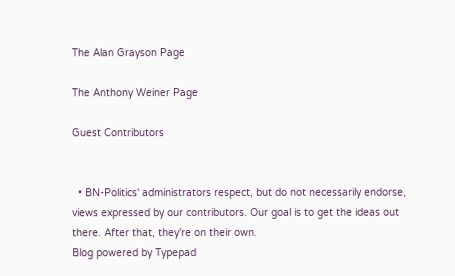The Alan Grayson Page

The Anthony Weiner Page

Guest Contributors


  • BN-Politics' administrators respect, but do not necessarily endorse, views expressed by our contributors. Our goal is to get the ideas out there. After that, they're on their own.
Blog powered by Typepad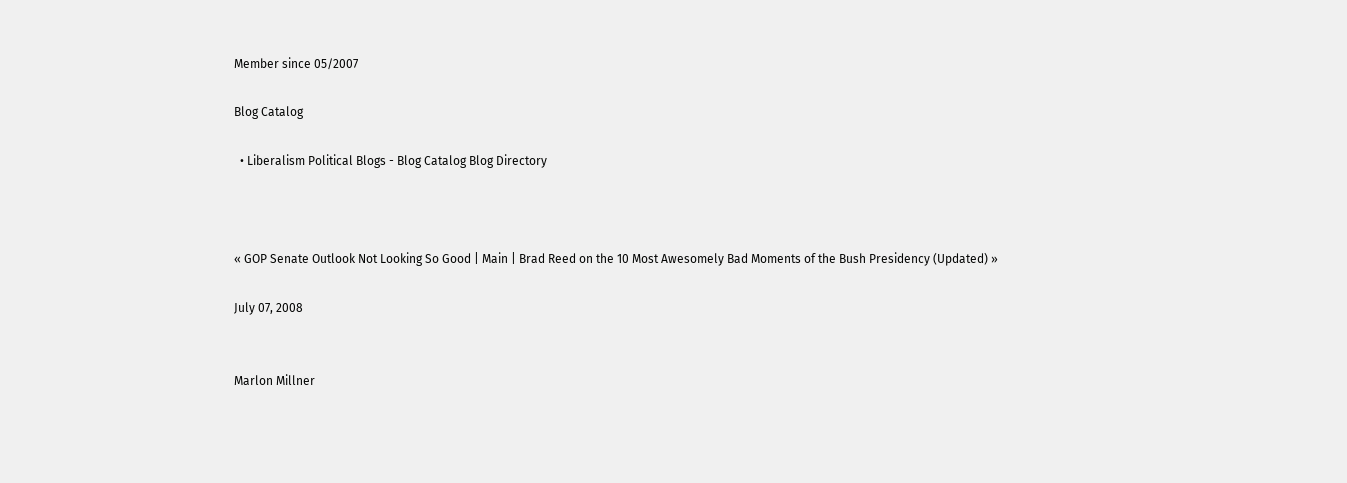Member since 05/2007

Blog Catalog

  • Liberalism Political Blogs - Blog Catalog Blog Directory



« GOP Senate Outlook Not Looking So Good | Main | Brad Reed on the 10 Most Awesomely Bad Moments of the Bush Presidency (Updated) »

July 07, 2008


Marlon Millner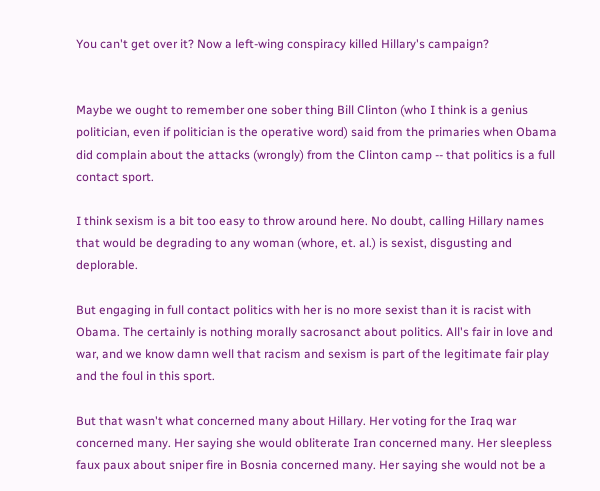You can't get over it? Now a left-wing conspiracy killed Hillary's campaign?


Maybe we ought to remember one sober thing Bill Clinton (who I think is a genius politician, even if politician is the operative word) said from the primaries when Obama did complain about the attacks (wrongly) from the Clinton camp -- that politics is a full contact sport.

I think sexism is a bit too easy to throw around here. No doubt, calling Hillary names that would be degrading to any woman (whore, et. al.) is sexist, disgusting and deplorable.

But engaging in full contact politics with her is no more sexist than it is racist with Obama. The certainly is nothing morally sacrosanct about politics. All's fair in love and war, and we know damn well that racism and sexism is part of the legitimate fair play and the foul in this sport.

But that wasn't what concerned many about Hillary. Her voting for the Iraq war concerned many. Her saying she would obliterate Iran concerned many. Her sleepless faux paux about sniper fire in Bosnia concerned many. Her saying she would not be a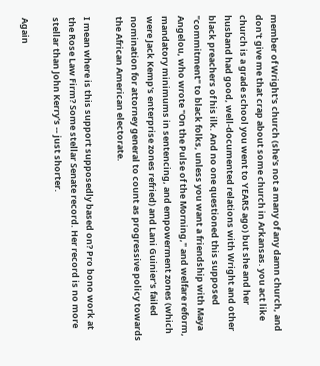member of Wright's church (she's not a many of any damn church, and don't give me that crap about some church in Arkansas. you act like church is a grade school you went to YEARS ago) but she and her husband had good, well-documented relations with Wright and other black preachers of his ilk. And no one questioned this supposed "commitment" to black folks, unless you want a friendship with Maya Angelou, who wrote "On the Pulse of the Morning," and welfare reform, mandatory minimums in sentencing, and empowerment zones (which were Jack Kemp's enterprise zones refried) and Lani Guinier's failed nomination for attorney general to count as progressive policy towards the African American electorate.

I mean where is this support supposedly based on? Pro bono work at the Rose Law Firm? Some stellar Senate record. Her record is no more stellar than John Kerry's -- just shorter.

Again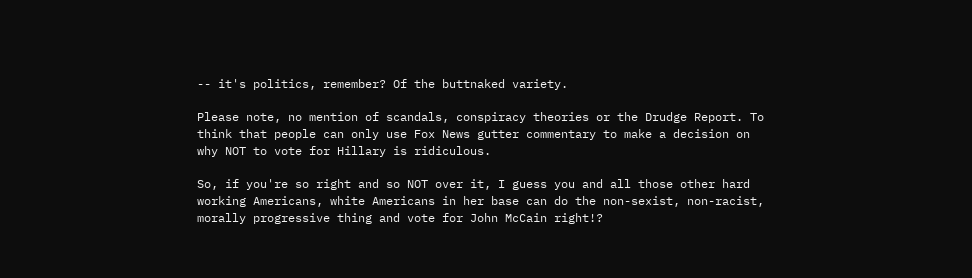-- it's politics, remember? Of the buttnaked variety.

Please note, no mention of scandals, conspiracy theories or the Drudge Report. To think that people can only use Fox News gutter commentary to make a decision on why NOT to vote for Hillary is ridiculous.

So, if you're so right and so NOT over it, I guess you and all those other hard working Americans, white Americans in her base can do the non-sexist, non-racist, morally progressive thing and vote for John McCain right!?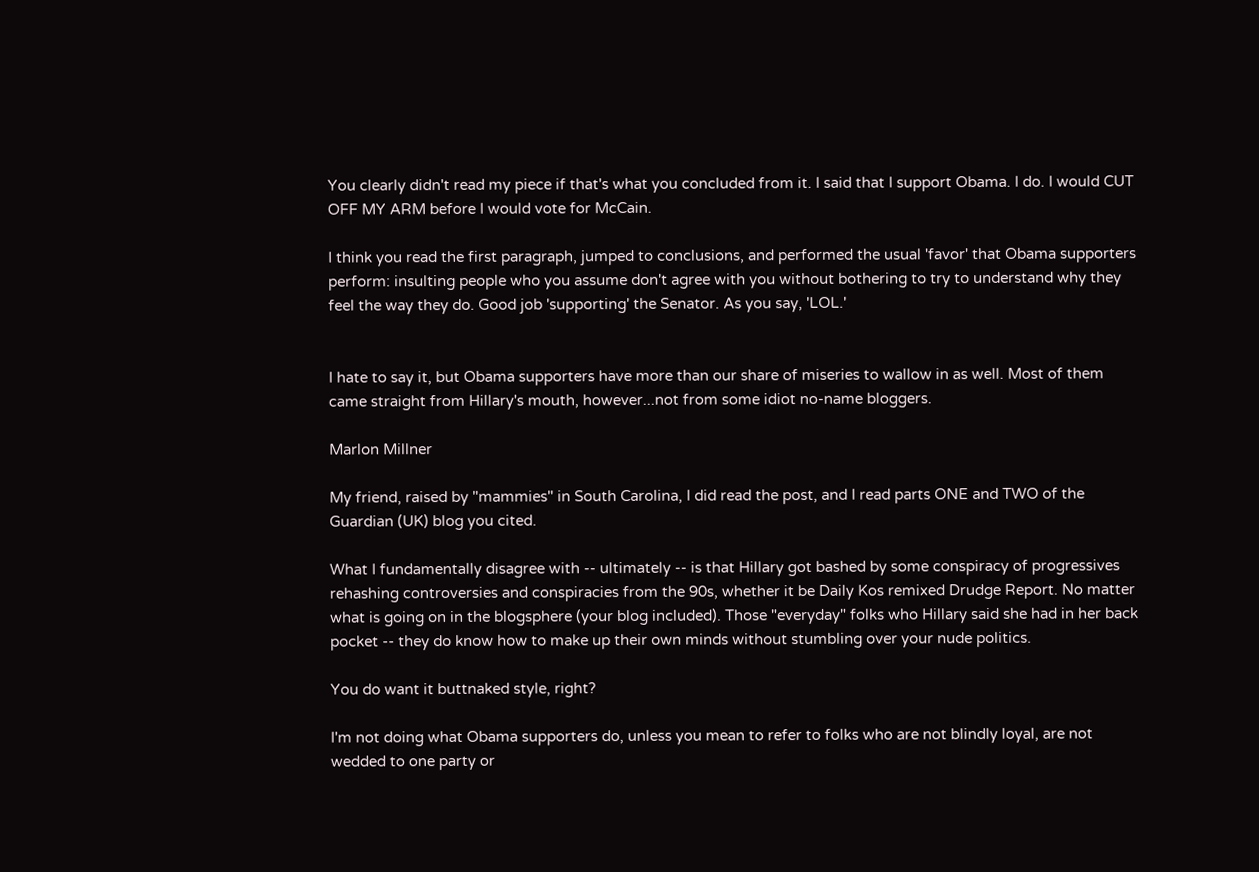You clearly didn't read my piece if that's what you concluded from it. I said that I support Obama. I do. I would CUT OFF MY ARM before I would vote for McCain.

I think you read the first paragraph, jumped to conclusions, and performed the usual 'favor' that Obama supporters perform: insulting people who you assume don't agree with you without bothering to try to understand why they feel the way they do. Good job 'supporting' the Senator. As you say, 'LOL.'


I hate to say it, but Obama supporters have more than our share of miseries to wallow in as well. Most of them came straight from Hillary's mouth, however...not from some idiot no-name bloggers.

Marlon Millner

My friend, raised by "mammies" in South Carolina, I did read the post, and I read parts ONE and TWO of the Guardian (UK) blog you cited.

What I fundamentally disagree with -- ultimately -- is that Hillary got bashed by some conspiracy of progressives rehashing controversies and conspiracies from the 90s, whether it be Daily Kos remixed Drudge Report. No matter what is going on in the blogsphere (your blog included). Those "everyday" folks who Hillary said she had in her back pocket -- they do know how to make up their own minds without stumbling over your nude politics.

You do want it buttnaked style, right?

I'm not doing what Obama supporters do, unless you mean to refer to folks who are not blindly loyal, are not wedded to one party or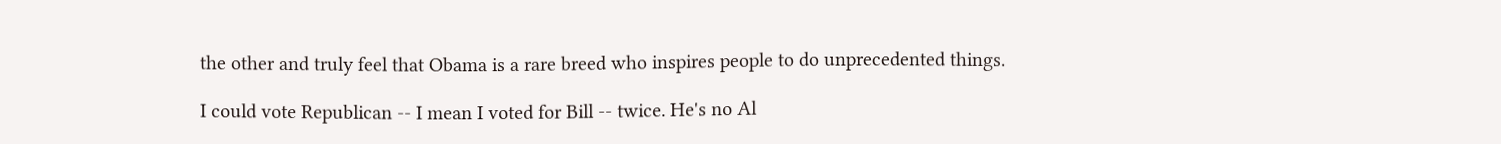the other and truly feel that Obama is a rare breed who inspires people to do unprecedented things.

I could vote Republican -- I mean I voted for Bill -- twice. He's no Al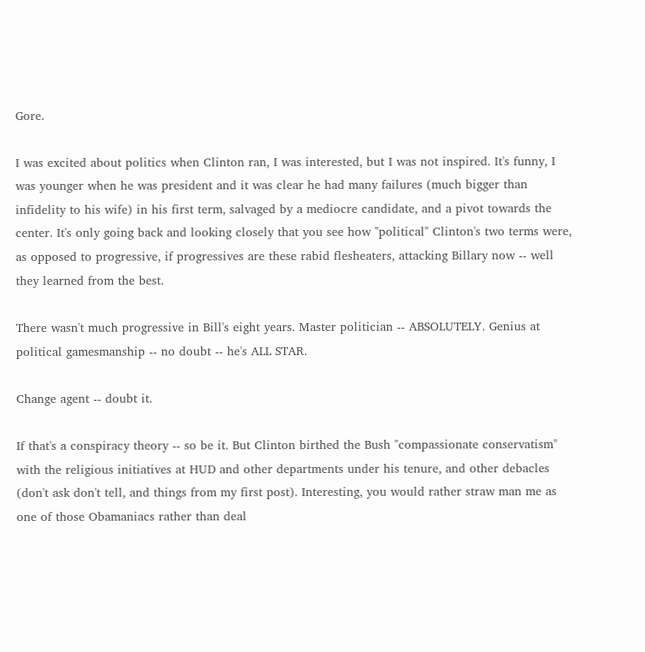Gore.

I was excited about politics when Clinton ran, I was interested, but I was not inspired. It's funny, I was younger when he was president and it was clear he had many failures (much bigger than infidelity to his wife) in his first term, salvaged by a mediocre candidate, and a pivot towards the center. It's only going back and looking closely that you see how "political" Clinton's two terms were, as opposed to progressive, if progressives are these rabid flesheaters, attacking Billary now -- well they learned from the best.

There wasn't much progressive in Bill's eight years. Master politician -- ABSOLUTELY. Genius at political gamesmanship -- no doubt -- he's ALL STAR.

Change agent -- doubt it.

If that's a conspiracy theory -- so be it. But Clinton birthed the Bush "compassionate conservatism" with the religious initiatives at HUD and other departments under his tenure, and other debacles (don't ask don't tell, and things from my first post). Interesting, you would rather straw man me as one of those Obamaniacs rather than deal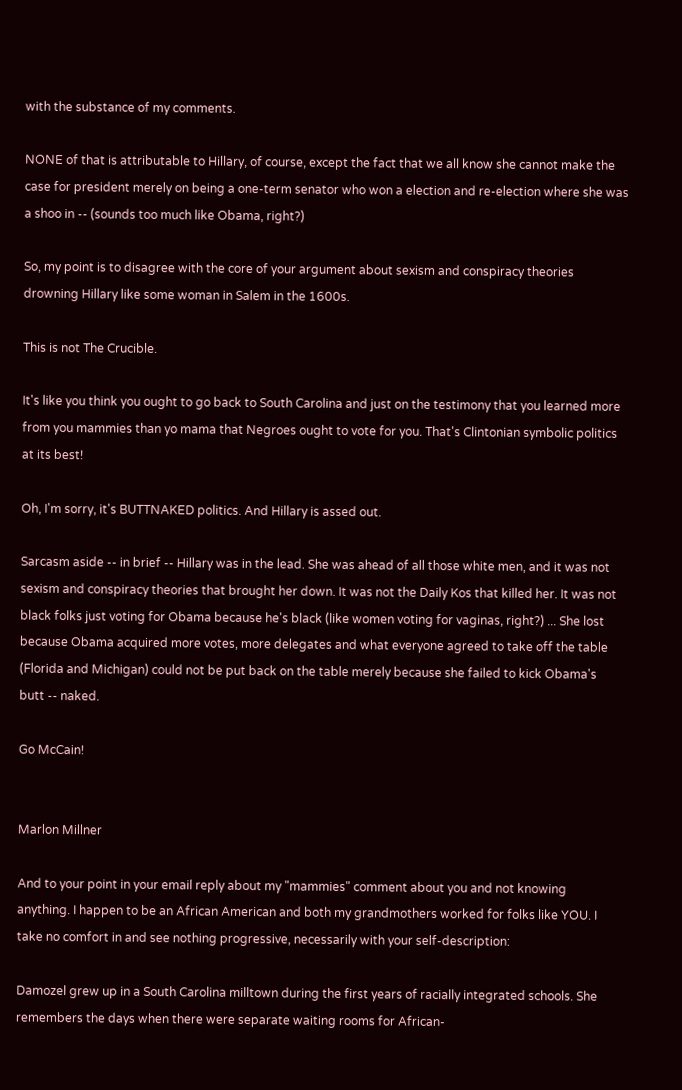with the substance of my comments.

NONE of that is attributable to Hillary, of course, except the fact that we all know she cannot make the case for president merely on being a one-term senator who won a election and re-election where she was a shoo in -- (sounds too much like Obama, right?)

So, my point is to disagree with the core of your argument about sexism and conspiracy theories drowning Hillary like some woman in Salem in the 1600s.

This is not The Crucible.

It's like you think you ought to go back to South Carolina and just on the testimony that you learned more from you mammies than yo mama that Negroes ought to vote for you. That's Clintonian symbolic politics at its best!

Oh, I'm sorry, it's BUTTNAKED politics. And Hillary is assed out.

Sarcasm aside -- in brief -- Hillary was in the lead. She was ahead of all those white men, and it was not sexism and conspiracy theories that brought her down. It was not the Daily Kos that killed her. It was not black folks just voting for Obama because he's black (like women voting for vaginas, right?) ... She lost because Obama acquired more votes, more delegates and what everyone agreed to take off the table (Florida and Michigan) could not be put back on the table merely because she failed to kick Obama's butt -- naked.

Go McCain!


Marlon Millner

And to your point in your email reply about my "mammies" comment about you and not knowing anything. I happen to be an African American and both my grandmothers worked for folks like YOU. I take no comfort in and see nothing progressive, necessarily with your self-description:

Damozel grew up in a South Carolina milltown during the first years of racially integrated schools. She remembers the days when there were separate waiting rooms for African-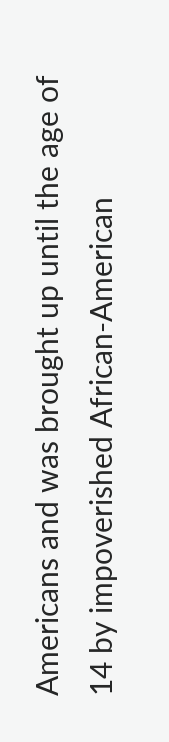Americans and was brought up until the age of 14 by impoverished African-American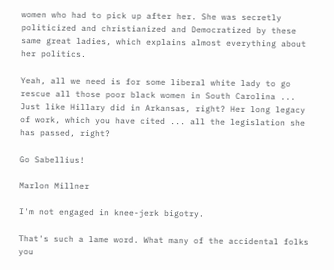women who had to pick up after her. She was secretly politicized and christianized and Democratized by these same great ladies, which explains almost everything about her politics.

Yeah, all we need is for some liberal white lady to go rescue all those poor black women in South Carolina ... Just like Hillary did in Arkansas, right? Her long legacy of work, which you have cited ... all the legislation she has passed, right?

Go Sabellius!

Marlon Millner

I'm not engaged in knee-jerk bigotry.

That's such a lame word. What many of the accidental folks you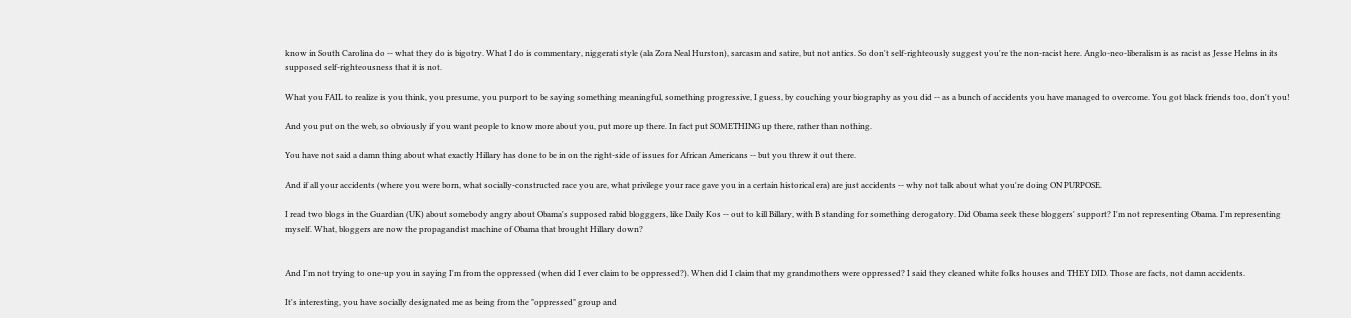know in South Carolina do -- what they do is bigotry. What I do is commentary, niggerati style (ala Zora Neal Hurston), sarcasm and satire, but not antics. So don't self-righteously suggest you're the non-racist here. Anglo-neo-liberalism is as racist as Jesse Helms in its supposed self-righteousness that it is not.

What you FAIL to realize is you think, you presume, you purport to be saying something meaningful, something progressive, I guess, by couching your biography as you did -- as a bunch of accidents you have managed to overcome. You got black friends too, don't you!

And you put on the web, so obviously if you want people to know more about you, put more up there. In fact put SOMETHING up there, rather than nothing.

You have not said a damn thing about what exactly Hillary has done to be in on the right-side of issues for African Americans -- but you threw it out there.

And if all your accidents (where you were born, what socially-constructed race you are, what privilege your race gave you in a certain historical era) are just accidents -- why not talk about what you're doing ON PURPOSE.

I read two blogs in the Guardian (UK) about somebody angry about Obama's supposed rabid blogggers, like Daily Kos -- out to kill Billary, with B standing for something derogatory. Did Obama seek these bloggers' support? I'm not representing Obama. I'm representing myself. What, bloggers are now the propagandist machine of Obama that brought Hillary down?


And I'm not trying to one-up you in saying I'm from the oppressed (when did I ever claim to be oppressed?). When did I claim that my grandmothers were oppressed? I said they cleaned white folks houses and THEY DID. Those are facts, not damn accidents.

It's interesting, you have socially designated me as being from the "oppressed" group and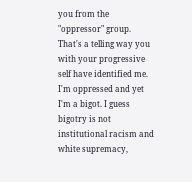you from the "oppressor" group. That's a telling way you with your progressive self have identified me. I'm oppressed and yet I'm a bigot. I guess bigotry is not institutional racism and white supremacy,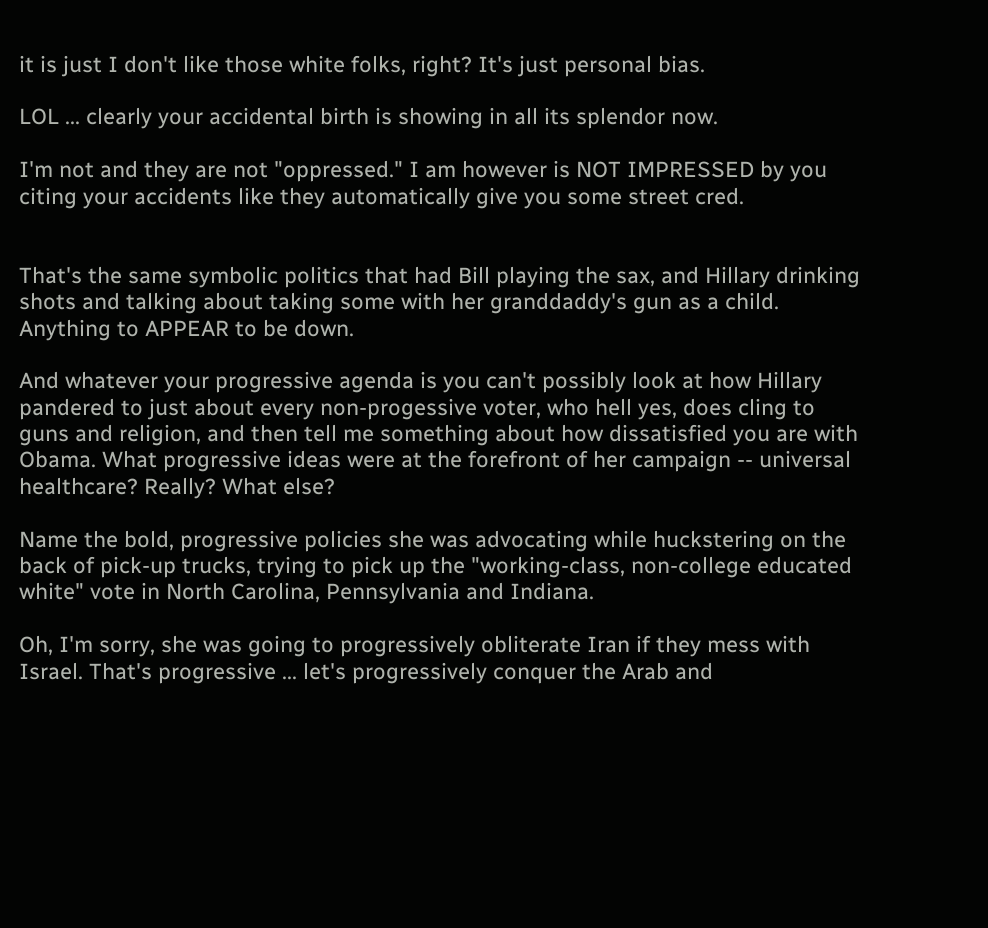it is just I don't like those white folks, right? It's just personal bias.

LOL ... clearly your accidental birth is showing in all its splendor now.

I'm not and they are not "oppressed." I am however is NOT IMPRESSED by you citing your accidents like they automatically give you some street cred.


That's the same symbolic politics that had Bill playing the sax, and Hillary drinking shots and talking about taking some with her granddaddy's gun as a child. Anything to APPEAR to be down.

And whatever your progressive agenda is you can't possibly look at how Hillary pandered to just about every non-progessive voter, who hell yes, does cling to guns and religion, and then tell me something about how dissatisfied you are with Obama. What progressive ideas were at the forefront of her campaign -- universal healthcare? Really? What else?

Name the bold, progressive policies she was advocating while huckstering on the back of pick-up trucks, trying to pick up the "working-class, non-college educated white" vote in North Carolina, Pennsylvania and Indiana.

Oh, I'm sorry, she was going to progressively obliterate Iran if they mess with Israel. That's progressive ... let's progressively conquer the Arab and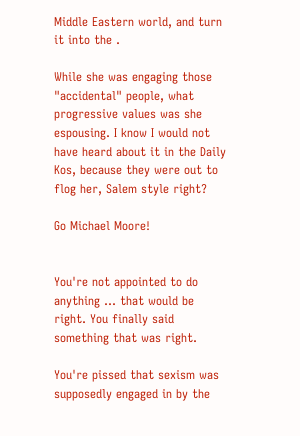Middle Eastern world, and turn it into the .

While she was engaging those "accidental" people, what progressive values was she espousing. I know I would not have heard about it in the Daily Kos, because they were out to flog her, Salem style right?

Go Michael Moore!


You're not appointed to do anything ... that would be right. You finally said something that was right.

You're pissed that sexism was supposedly engaged in by the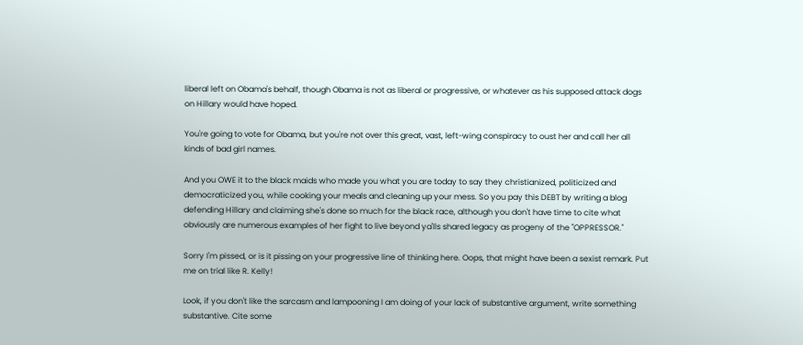liberal left on Obama's behalf, though Obama is not as liberal or progressive, or whatever as his supposed attack dogs on Hillary would have hoped.

You're going to vote for Obama, but you're not over this great, vast, left-wing conspiracy to oust her and call her all kinds of bad girl names.

And you OWE it to the black maids who made you what you are today to say they christianized, politicized and democraticized you, while cooking your meals and cleaning up your mess. So you pay this DEBT by writing a blog defending Hillary and claiming she's done so much for the black race, although you don't have time to cite what obviously are numerous examples of her fight to live beyond ya'lls shared legacy as progeny of the "OPPRESSOR."

Sorry I'm pissed, or is it pissing on your progressive line of thinking here. Oops, that might have been a sexist remark. Put me on trial like R. Kelly!

Look, if you don't like the sarcasm and lampooning I am doing of your lack of substantive argument, write something substantive. Cite some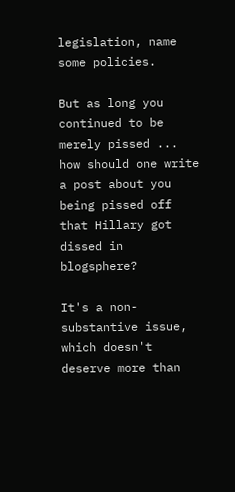legislation, name some policies.

But as long you continued to be merely pissed ... how should one write a post about you being pissed off that Hillary got dissed in blogsphere?

It's a non-substantive issue, which doesn't deserve more than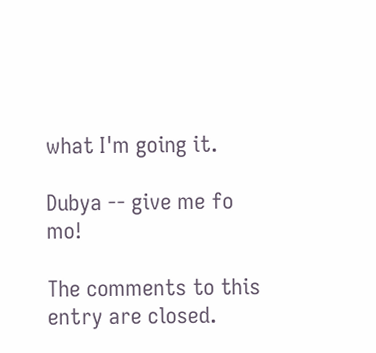what I'm going it.

Dubya -- give me fo mo!

The comments to this entry are closed.